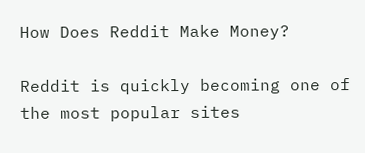How Does Reddit Make Money?

Reddit is quickly becoming one of the most popular sites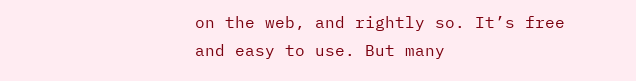on the web, and rightly so. It’s free and easy to use. But many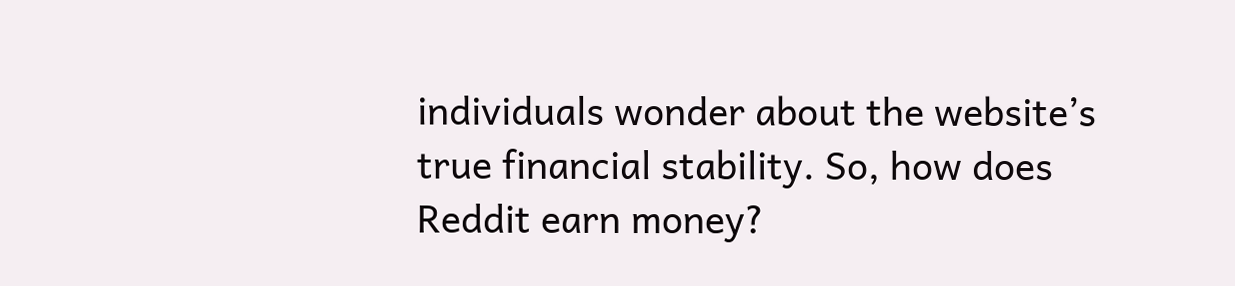individuals wonder about the website’s true financial stability. So, how does Reddit earn money?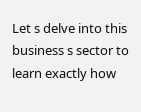Let s delve into this business s sector to learn exactly how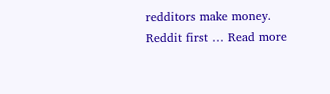redditors make money. Reddit first … Read more